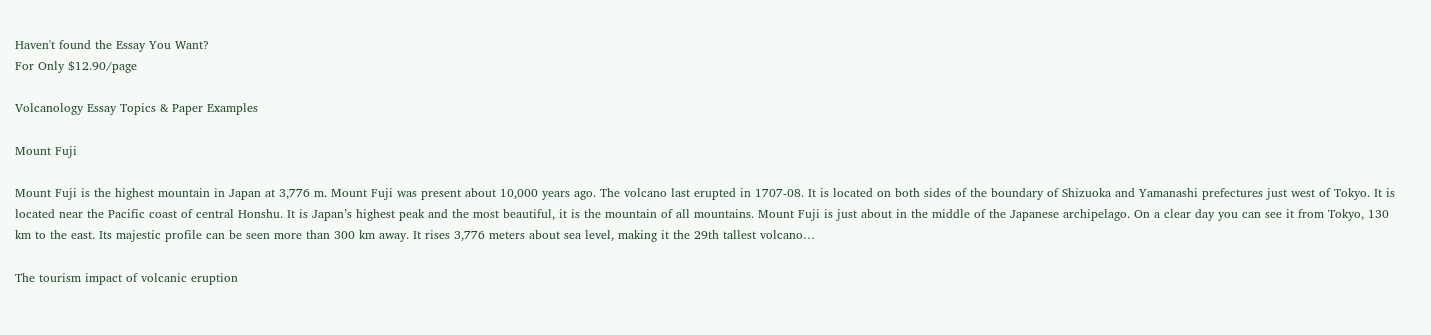Haven't found the Essay You Want?
For Only $12.90/page

Volcanology Essay Topics & Paper Examples

Mount Fuji

Mount Fuji is the highest mountain in Japan at 3,776 m. Mount Fuji was present about 10,000 years ago. The volcano last erupted in 1707-08. It is located on both sides of the boundary of Shizuoka and Yamanashi prefectures just west of Tokyo. It is located near the Pacific coast of central Honshu. It is Japan’s highest peak and the most beautiful, it is the mountain of all mountains. Mount Fuji is just about in the middle of the Japanese archipelago. On a clear day you can see it from Tokyo, 130 km to the east. Its majestic profile can be seen more than 300 km away. It rises 3,776 meters about sea level, making it the 29th tallest volcano…

The tourism impact of volcanic eruption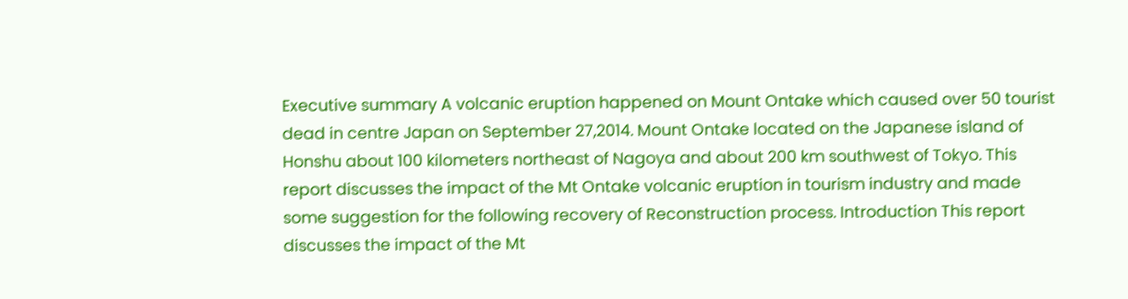Executive summary A volcanic eruption happened on Mount Ontake which caused over 50 tourist dead in centre Japan on September 27,2014. Mount Ontake located on the Japanese island of Honshu about 100 kilometers northeast of Nagoya and about 200 km southwest of Tokyo. This report discusses the impact of the Mt Ontake volcanic eruption in tourism industry and made some suggestion for the following recovery of Reconstruction process. Introduction This report discusses the impact of the Mt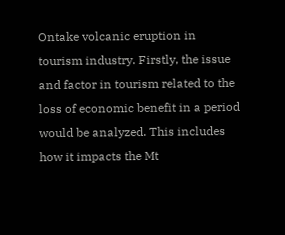Ontake volcanic eruption in tourism industry. Firstly, the issue and factor in tourism related to the loss of economic benefit in a period would be analyzed. This includes how it impacts the Mt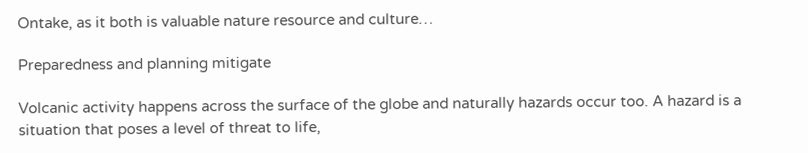Ontake, as it both is valuable nature resource and culture…

Preparedness and planning mitigate

Volcanic activity happens across the surface of the globe and naturally hazards occur too. A hazard is a situation that poses a level of threat to life,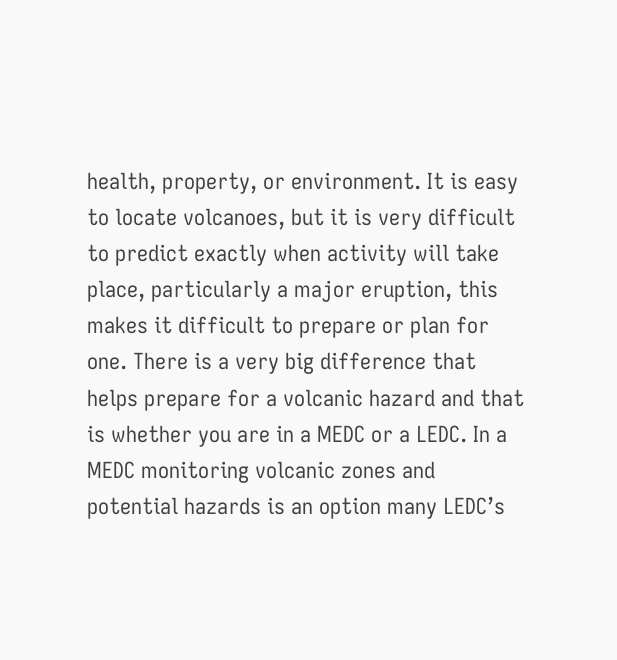health, property, or environment. It is easy to locate volcanoes, but it is very difficult to predict exactly when activity will take place, particularly a major eruption, this makes it difficult to prepare or plan for one. There is a very big difference that helps prepare for a volcanic hazard and that is whether you are in a MEDC or a LEDC. In a MEDC monitoring volcanic zones and potential hazards is an option many LEDC’s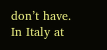don’t have. In Italy at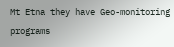Mt Etna they have Geo-monitoring programs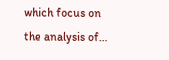which focus on the analysis of…